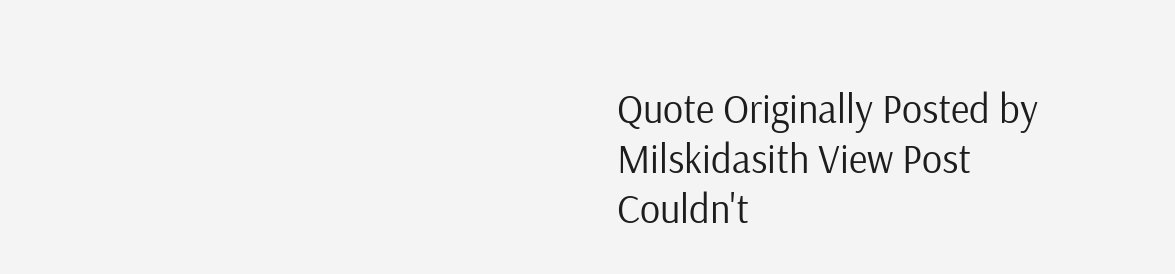Quote Originally Posted by Milskidasith View Post
Couldn't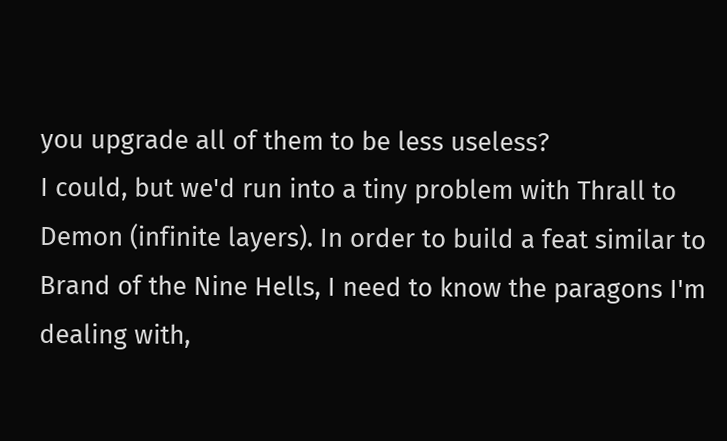you upgrade all of them to be less useless?
I could, but we'd run into a tiny problem with Thrall to Demon (infinite layers). In order to build a feat similar to Brand of the Nine Hells, I need to know the paragons I'm dealing with,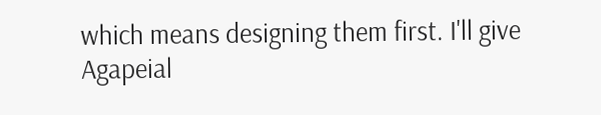which means designing them first. I'll give Agapeial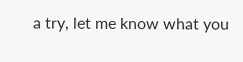a try, let me know what you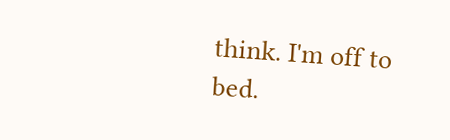think. I'm off to bed.